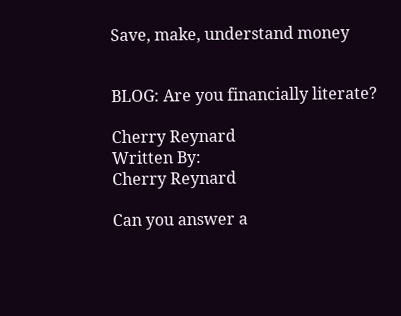Save, make, understand money


BLOG: Are you financially literate?

Cherry Reynard
Written By:
Cherry Reynard

Can you answer a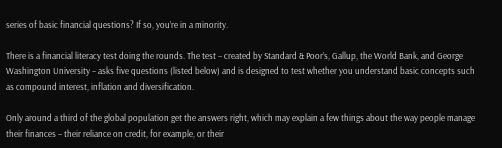series of basic financial questions? If so, you’re in a minority.

There is a financial literacy test doing the rounds. The test – created by Standard & Poor’s, Gallup, the World Bank, and George Washington University – asks five questions (listed below) and is designed to test whether you understand basic concepts such as compound interest, inflation and diversification.

Only around a third of the global population get the answers right, which may explain a few things about the way people manage their finances – their reliance on credit, for example, or their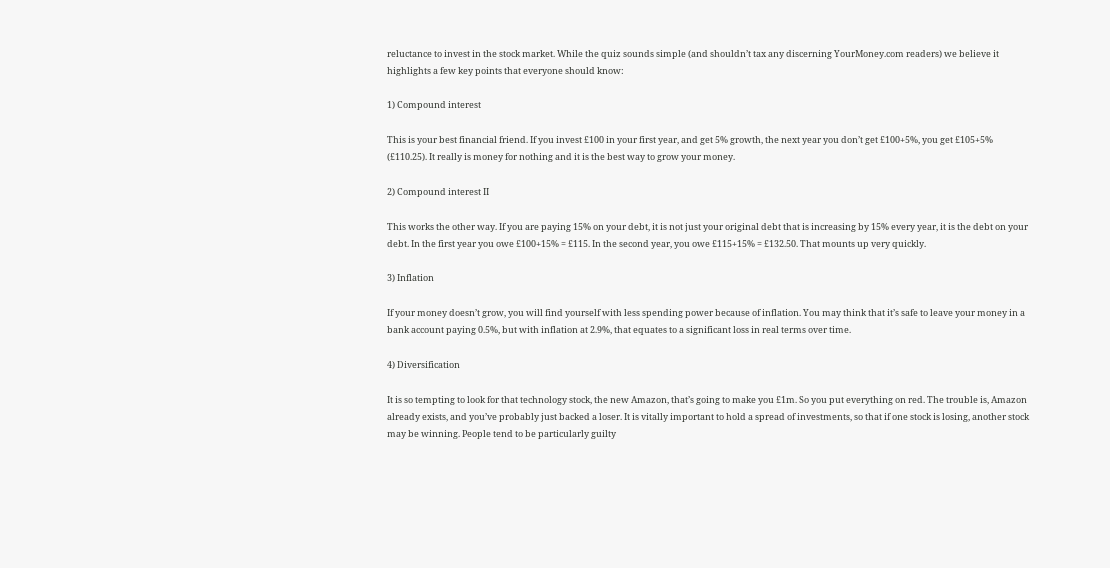reluctance to invest in the stock market. While the quiz sounds simple (and shouldn’t tax any discerning YourMoney.com readers) we believe it highlights a few key points that everyone should know:

1) Compound interest

This is your best financial friend. If you invest £100 in your first year, and get 5% growth, the next year you don’t get £100+5%, you get £105+5% (£110.25). It really is money for nothing and it is the best way to grow your money.

2) Compound interest II

This works the other way. If you are paying 15% on your debt, it is not just your original debt that is increasing by 15% every year, it is the debt on your debt. In the first year you owe £100+15% = £115. In the second year, you owe £115+15% = £132.50. That mounts up very quickly.

3) Inflation

If your money doesn’t grow, you will find yourself with less spending power because of inflation. You may think that it’s safe to leave your money in a bank account paying 0.5%, but with inflation at 2.9%, that equates to a significant loss in real terms over time.

4) Diversification

It is so tempting to look for that technology stock, the new Amazon, that’s going to make you £1m. So you put everything on red. The trouble is, Amazon already exists, and you’ve probably just backed a loser. It is vitally important to hold a spread of investments, so that if one stock is losing, another stock may be winning. People tend to be particularly guilty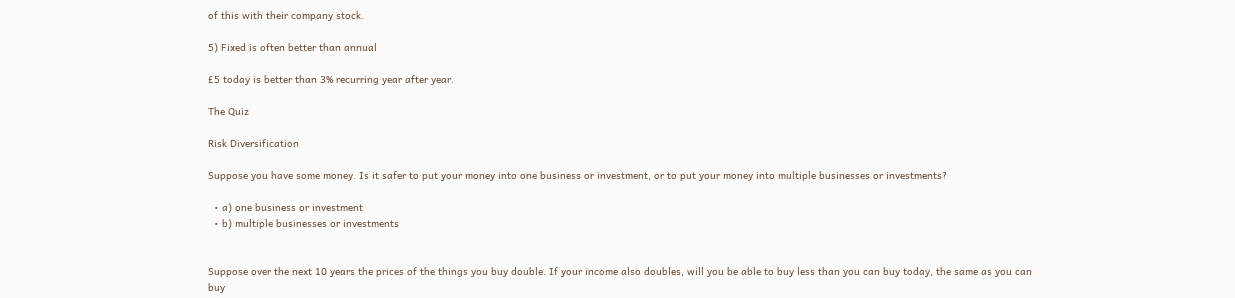of this with their company stock.

5) Fixed is often better than annual

£5 today is better than 3% recurring year after year.

The Quiz

Risk Diversification

Suppose you have some money. Is it safer to put your money into one business or investment, or to put your money into multiple businesses or investments?

  • a) one business or investment
  • b) multiple businesses or investments


Suppose over the next 10 years the prices of the things you buy double. If your income also doubles, will you be able to buy less than you can buy today, the same as you can buy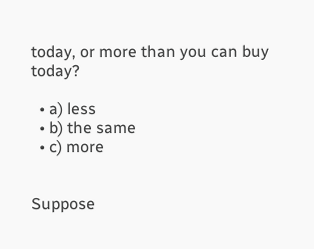today, or more than you can buy today?

  • a) less
  • b) the same
  • c) more


Suppose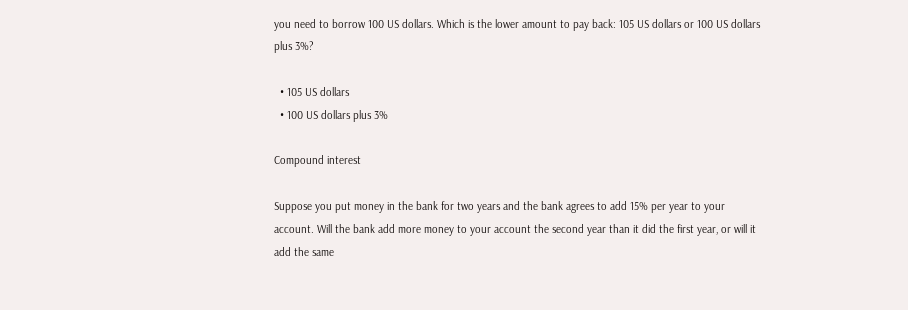you need to borrow 100 US dollars. Which is the lower amount to pay back: 105 US dollars or 100 US dollars plus 3%?

  • 105 US dollars
  • 100 US dollars plus 3%

Compound interest

Suppose you put money in the bank for two years and the bank agrees to add 15% per year to your account. Will the bank add more money to your account the second year than it did the first year, or will it add the same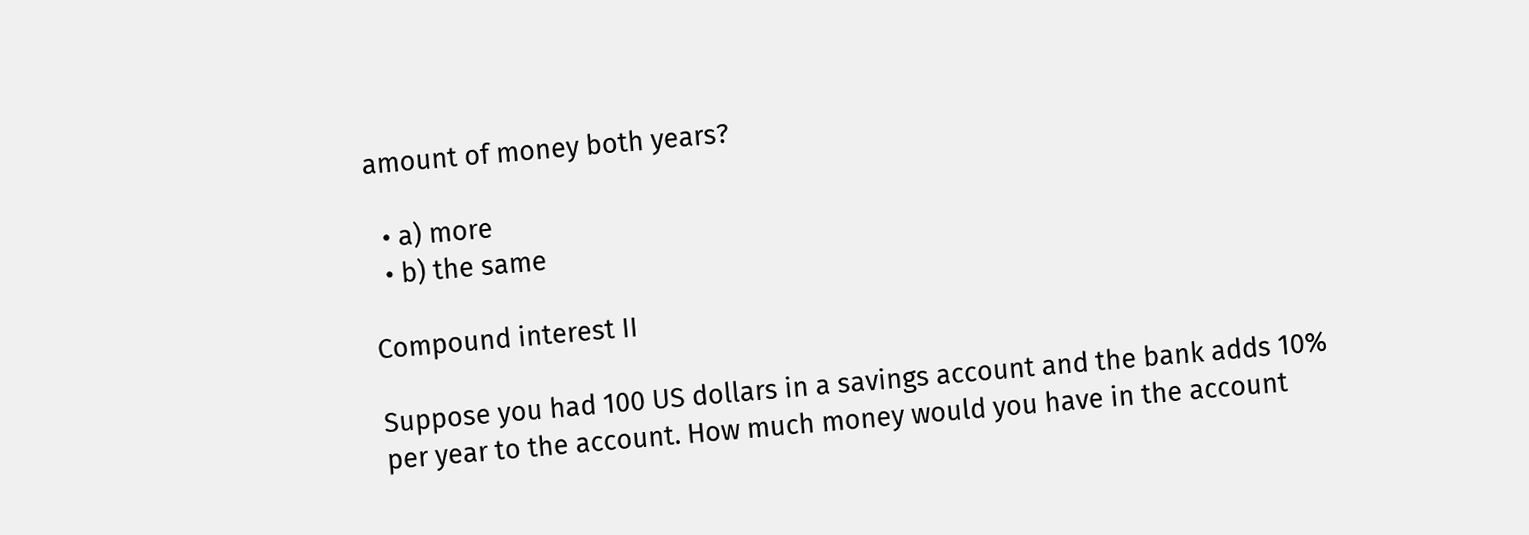amount of money both years?

  • a) more
  • b) the same

Compound interest II

Suppose you had 100 US dollars in a savings account and the bank adds 10% per year to the account. How much money would you have in the account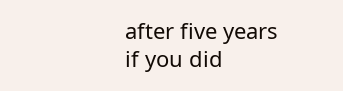after five years if you did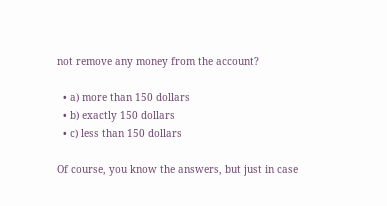not remove any money from the account?

  • a) more than 150 dollars
  • b) exactly 150 dollars
  • c) less than 150 dollars

Of course, you know the answers, but just in case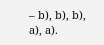– b), b), b), a), a).